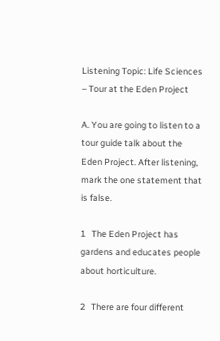Listening Topic: Life Sciences – Tour at the Eden Project

A. You are going to listen to a tour guide talk about the Eden Project. After listening, mark the one statement that is false.

1   The Eden Project has gardens and educates people about horticulture.

2   There are four different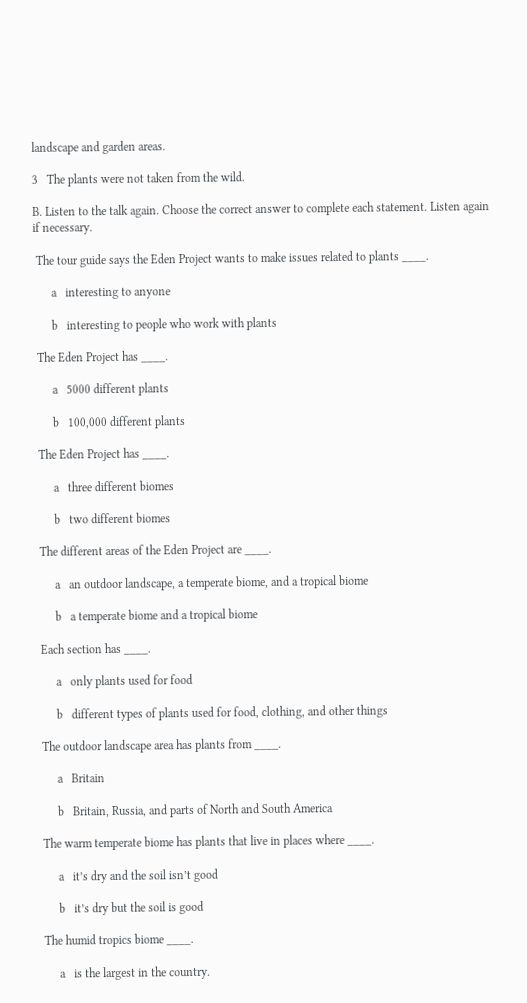landscape and garden areas.

3   The plants were not taken from the wild.

B. Listen to the talk again. Choose the correct answer to complete each statement. Listen again if necessary.

 The tour guide says the Eden Project wants to make issues related to plants ____.

      a   interesting to anyone

      b   interesting to people who work with plants

 The Eden Project has ____.

      a   5000 different plants

      b   100,000 different plants

 The Eden Project has ____.

      a   three different biomes

      b   two different biomes

 The different areas of the Eden Project are ____.

      a   an outdoor landscape, a temperate biome, and a tropical biome

      b   a temperate biome and a tropical biome

 Each section has ____.

      a   only plants used for food

      b   different types of plants used for food, clothing, and other things

 The outdoor landscape area has plants from ____.

      a   Britain

      b   Britain, Russia, and parts of North and South America

 The warm temperate biome has plants that live in places where ____.

      a   it’s dry and the soil isn’t good

      b   it’s dry but the soil is good

 The humid tropics biome ____.

      a   is the largest in the country.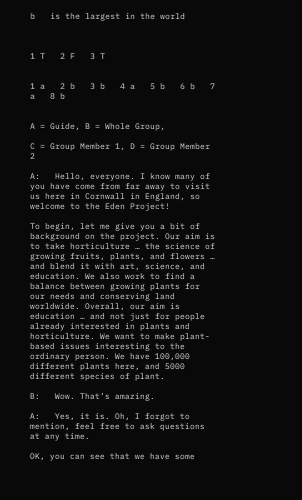b   is the largest in the world



1 T   2 F   3 T


1 a   2 b   3 b   4 a   5 b   6 b   7 a   8 b


A = Guide, B = Whole Group,

C = Group Member 1, D = Group Member 2

A:   Hello, everyone. I know many of you have come from far away to visit us here in Cornwall in England, so welcome to the Eden Project!

To begin, let me give you a bit of background on the project. Our aim is to take horticulture … the science of growing fruits, plants, and flowers … and blend it with art, science, and education. We also work to find a balance between growing plants for our needs and conserving land worldwide. Overall, our aim is education … and not just for people already interested in plants and horticulture. We want to make plant-based issues interesting to the ordinary person. We have 100,000 different plants here, and 5000 different species of plant.

B:   Wow. That’s amazing.

A:   Yes, it is. Oh, I forgot to mention, feel free to ask questions at any time.

OK, you can see that we have some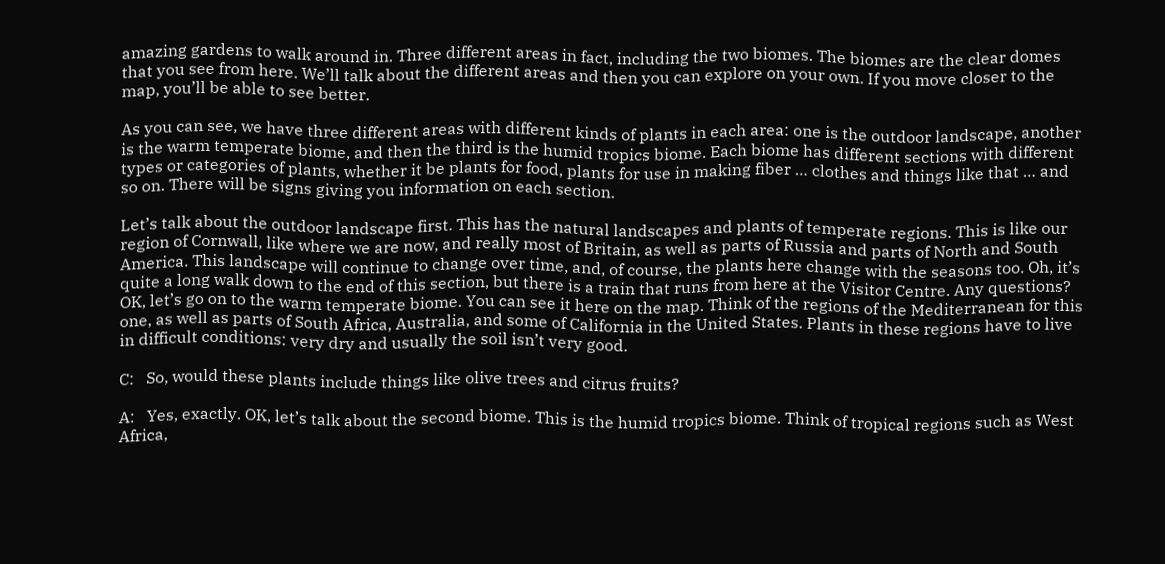amazing gardens to walk around in. Three different areas in fact, including the two biomes. The biomes are the clear domes that you see from here. We’ll talk about the different areas and then you can explore on your own. If you move closer to the map, you’ll be able to see better.

As you can see, we have three different areas with different kinds of plants in each area: one is the outdoor landscape, another is the warm temperate biome, and then the third is the humid tropics biome. Each biome has different sections with different types or categories of plants, whether it be plants for food, plants for use in making fiber … clothes and things like that … and so on. There will be signs giving you information on each section.

Let’s talk about the outdoor landscape first. This has the natural landscapes and plants of temperate regions. This is like our region of Cornwall, like where we are now, and really most of Britain, as well as parts of Russia and parts of North and South America. This landscape will continue to change over time, and, of course, the plants here change with the seasons too. Oh, it’s quite a long walk down to the end of this section, but there is a train that runs from here at the Visitor Centre. Any questions? OK, let’s go on to the warm temperate biome. You can see it here on the map. Think of the regions of the Mediterranean for this one, as well as parts of South Africa, Australia, and some of California in the United States. Plants in these regions have to live in difficult conditions: very dry and usually the soil isn’t very good.

C:   So, would these plants include things like olive trees and citrus fruits?

A:   Yes, exactly. OK, let’s talk about the second biome. This is the humid tropics biome. Think of tropical regions such as West Africa,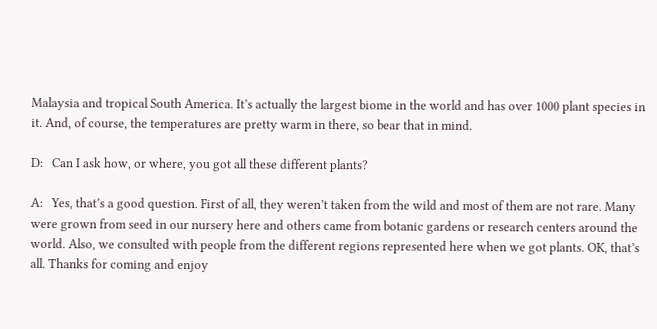Malaysia and tropical South America. It’s actually the largest biome in the world and has over 1000 plant species in it. And, of course, the temperatures are pretty warm in there, so bear that in mind.

D:   Can I ask how, or where, you got all these different plants?

A:   Yes, that’s a good question. First of all, they weren’t taken from the wild and most of them are not rare. Many were grown from seed in our nursery here and others came from botanic gardens or research centers around the world. Also, we consulted with people from the different regions represented here when we got plants. OK, that’s all. Thanks for coming and enjoy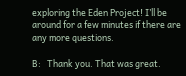exploring the Eden Project! I’ll be around for a few minutes if there are any more questions.

B:   Thank you. That was great.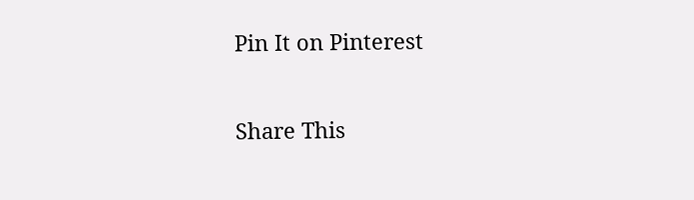Pin It on Pinterest

Share This